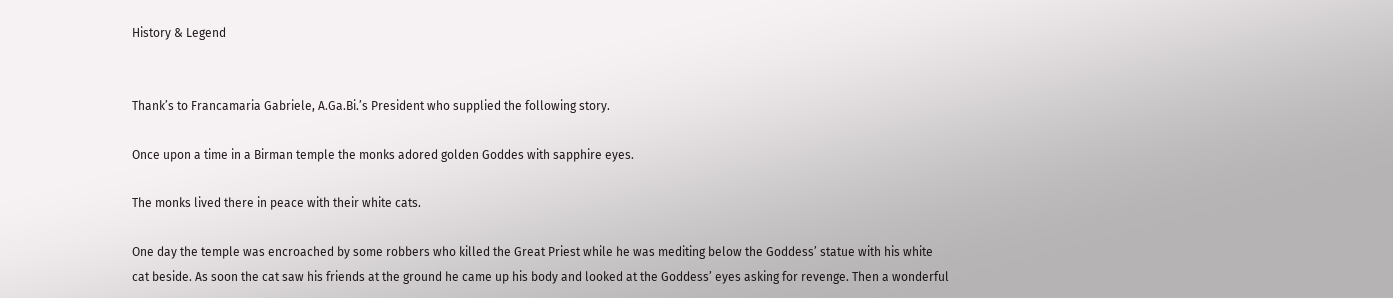History & Legend


Thank’s to Francamaria Gabriele, A.Ga.Bi.’s President who supplied the following story.

Once upon a time in a Birman temple the monks adored golden Goddes with sapphire eyes.

The monks lived there in peace with their white cats.

One day the temple was encroached by some robbers who killed the Great Priest while he was mediting below the Goddess’ statue with his white cat beside. As soon the cat saw his friends at the ground he came up his body and looked at the Goddess’ eyes asking for revenge. Then a wonderful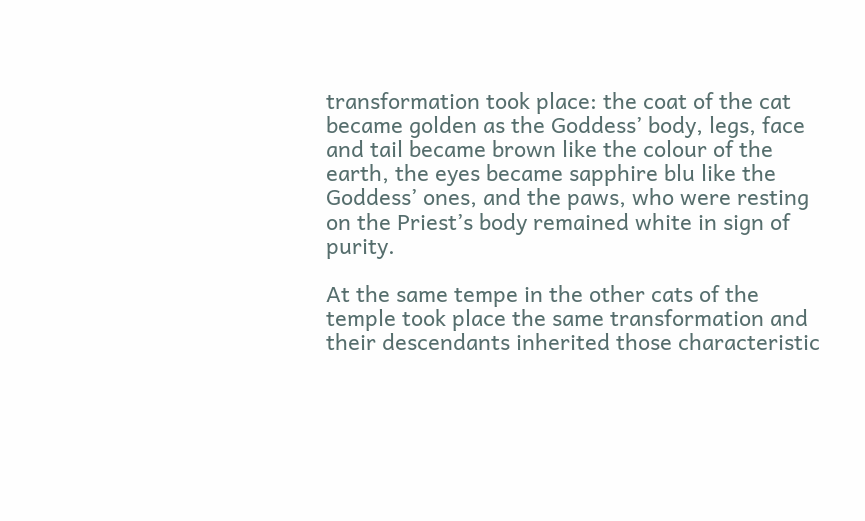transformation took place: the coat of the cat became golden as the Goddess’ body, legs, face and tail became brown like the colour of the earth, the eyes became sapphire blu like the Goddess’ ones, and the paws, who were resting on the Priest’s body remained white in sign of purity.

At the same tempe in the other cats of the temple took place the same transformation and their descendants inherited those characteristic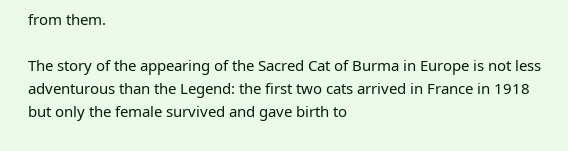from them.

The story of the appearing of the Sacred Cat of Burma in Europe is not less adventurous than the Legend: the first two cats arrived in France in 1918 but only the female survived and gave birth to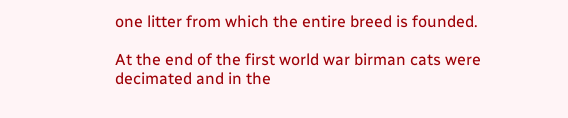one litter from which the entire breed is founded.

At the end of the first world war birman cats were decimated and in the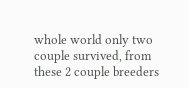whole world only two couple survived, from these 2 couple breeders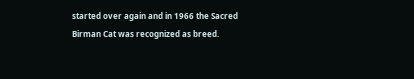started over again and in 1966 the Sacred Birman Cat was recognized as breed.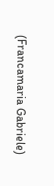(Francamaria Gabriele)